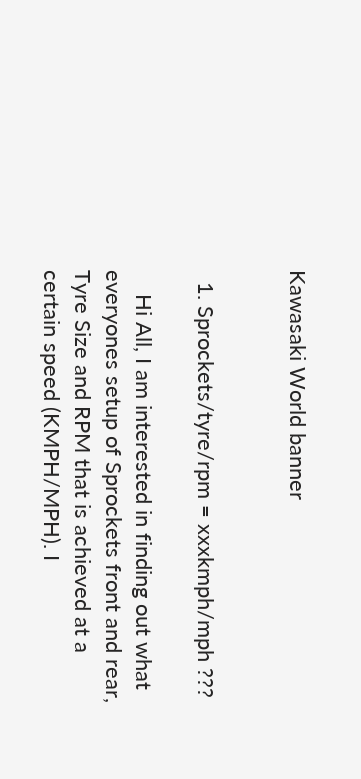Kawasaki World banner


  1. Sprockets/tyre/rpm = xxxkmph/mph ???

    Hi All, I am interested in finding out what everyones setup of Sprockets front and rear, Tyre Size and RPM that is achieved at a certain speed (KMPH/MPH). I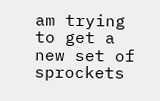am trying to get a new set of sprockets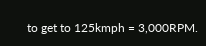to get to 125kmph = 3,000RPM.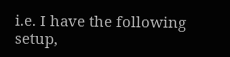i.e. I have the following setup,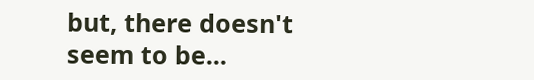but, there doesn't seem to be...